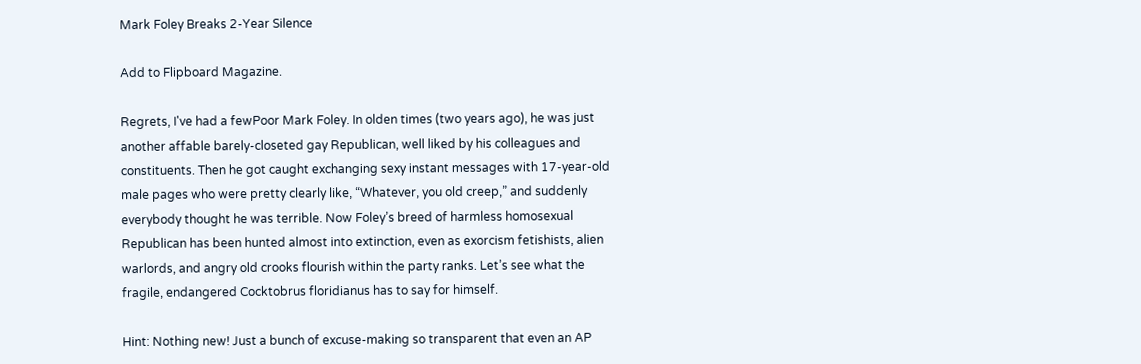Mark Foley Breaks 2-Year Silence

Add to Flipboard Magazine.

Regrets, I've had a fewPoor Mark Foley. In olden times (two years ago), he was just another affable barely-closeted gay Republican, well liked by his colleagues and constituents. Then he got caught exchanging sexy instant messages with 17-year-old male pages who were pretty clearly like, “Whatever, you old creep,” and suddenly everybody thought he was terrible. Now Foley’s breed of harmless homosexual Republican has been hunted almost into extinction, even as exorcism fetishists, alien warlords, and angry old crooks flourish within the party ranks. Let’s see what the fragile, endangered Cocktobrus floridianus has to say for himself.

Hint: Nothing new! Just a bunch of excuse-making so transparent that even an AP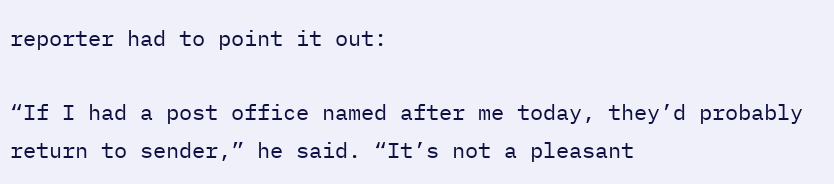reporter had to point it out:

“If I had a post office named after me today, they’d probably return to sender,” he said. “It’s not a pleasant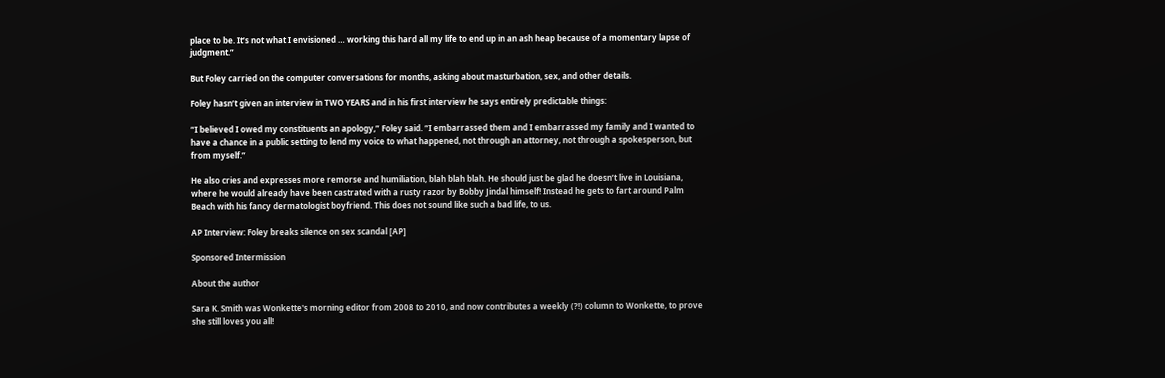place to be. It’s not what I envisioned … working this hard all my life to end up in an ash heap because of a momentary lapse of judgment.”

But Foley carried on the computer conversations for months, asking about masturbation, sex, and other details.

Foley hasn’t given an interview in TWO YEARS and in his first interview he says entirely predictable things:

“I believed I owed my constituents an apology,” Foley said. “I embarrassed them and I embarrassed my family and I wanted to have a chance in a public setting to lend my voice to what happened, not through an attorney, not through a spokesperson, but from myself.”

He also cries and expresses more remorse and humiliation, blah blah blah. He should just be glad he doesn’t live in Louisiana, where he would already have been castrated with a rusty razor by Bobby Jindal himself! Instead he gets to fart around Palm Beach with his fancy dermatologist boyfriend. This does not sound like such a bad life, to us.

AP Interview: Foley breaks silence on sex scandal [AP]

Sponsored Intermission

About the author

Sara K. Smith was Wonkette's morning editor from 2008 to 2010, and now contributes a weekly (?!) column to Wonkette, to prove she still loves you all!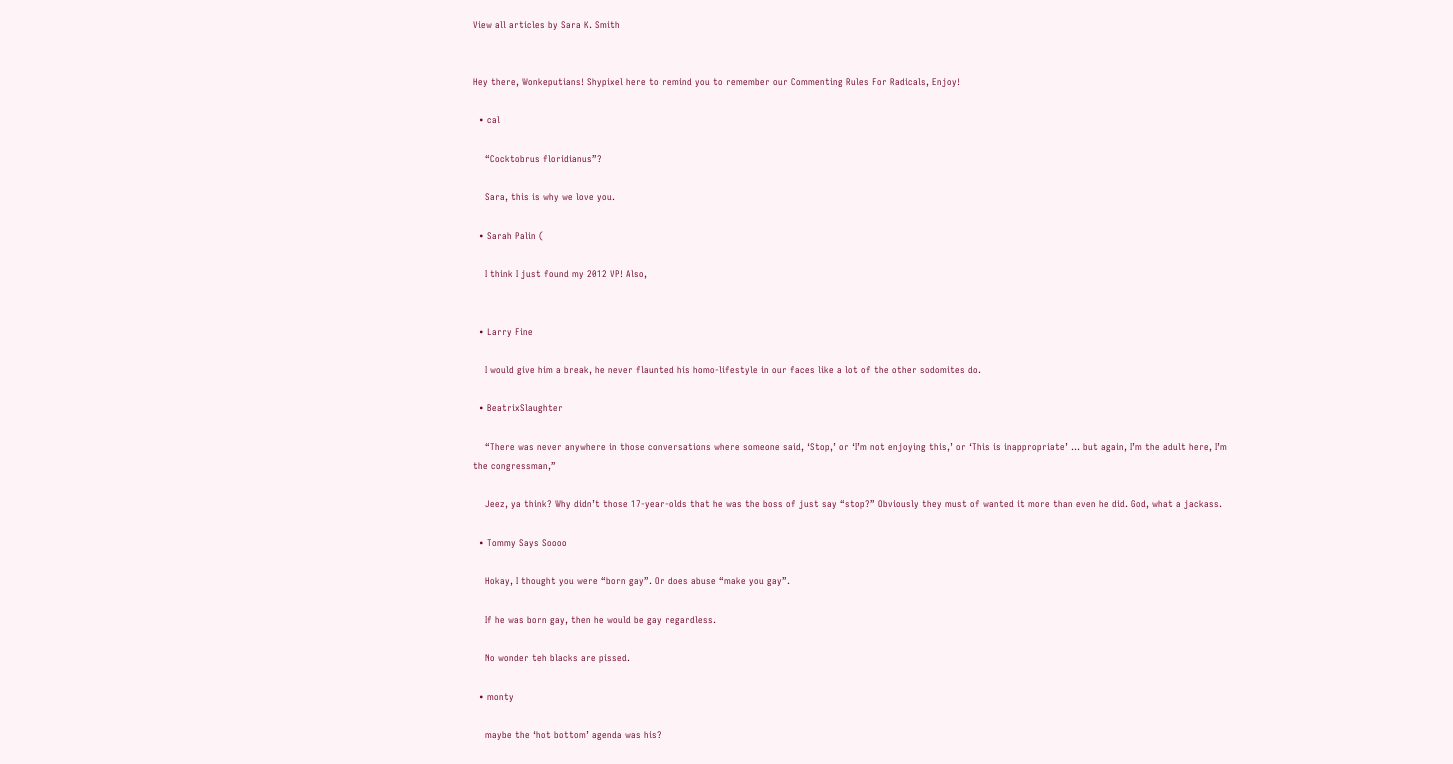View all articles by Sara K. Smith


Hey there, Wonkeputians! Shypixel here to remind you to remember our Commenting Rules For Radicals, Enjoy!

  • cal

    “Cocktobrus floridianus”?

    Sara, this is why we love you.

  • Sarah Palin (

    I think I just found my 2012 VP! Also,


  • Larry Fine

    I would give him a break, he never flaunted his homo-lifestyle in our faces like a lot of the other sodomites do.

  • BeatrixSlaughter

    “There was never anywhere in those conversations where someone said, ‘Stop,’ or ‘I’m not enjoying this,’ or ‘This is inappropriate’ … but again, I’m the adult here, I’m the congressman,”

    Jeez, ya think? Why didn’t those 17-year-olds that he was the boss of just say “stop?” Obviously they must of wanted it more than even he did. God, what a jackass.

  • Tommy Says Soooo

    Hokay, I thought you were “born gay”. Or does abuse “make you gay”.

    If he was born gay, then he would be gay regardless.

    No wonder teh blacks are pissed.

  • monty

    maybe the ‘hot bottom’ agenda was his?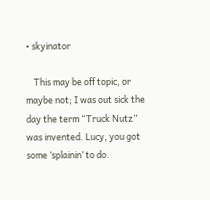• skyinator

    This may be off topic, or maybe not; I was out sick the day the term “Truck Nutz” was invented. Lucy, you got some ‘splainin’ to do.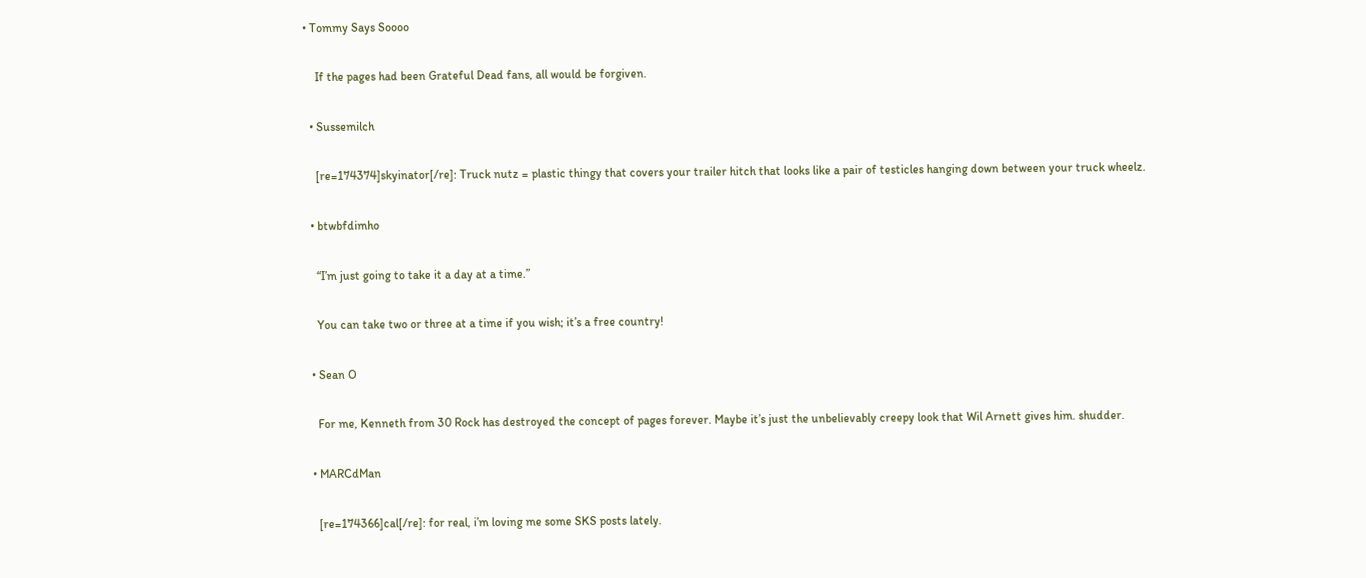• Tommy Says Soooo

    If the pages had been Grateful Dead fans, all would be forgiven.

  • Sussemilch

    [re=174374]skyinator[/re]: Truck nutz = plastic thingy that covers your trailer hitch that looks like a pair of testicles hanging down between your truck wheelz.

  • btwbfdimho

    “I’m just going to take it a day at a time.”

    You can take two or three at a time if you wish; it’s a free country!

  • Sean O

    For me, Kenneth from 30 Rock has destroyed the concept of pages forever. Maybe it’s just the unbelievably creepy look that Wil Arnett gives him. shudder.

  • MARCdMan

    [re=174366]cal[/re]: for real, i’m loving me some SKS posts lately.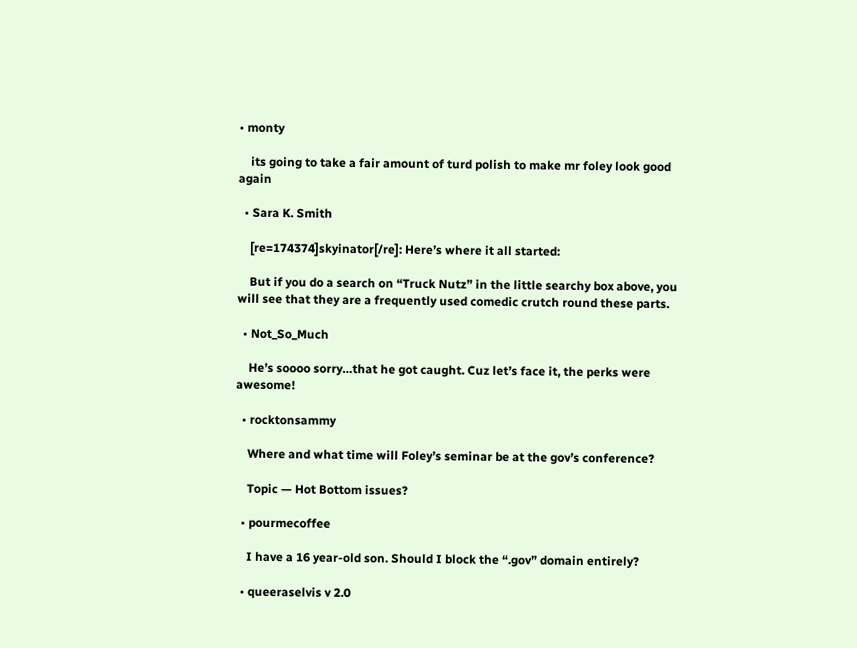• monty

    its going to take a fair amount of turd polish to make mr foley look good again

  • Sara K. Smith

    [re=174374]skyinator[/re]: Here’s where it all started:

    But if you do a search on “Truck Nutz” in the little searchy box above, you will see that they are a frequently used comedic crutch round these parts.

  • Not_So_Much

    He’s soooo sorry…that he got caught. Cuz let’s face it, the perks were awesome!

  • rocktonsammy

    Where and what time will Foley’s seminar be at the gov’s conference?

    Topic — Hot Bottom issues?

  • pourmecoffee

    I have a 16 year-old son. Should I block the “.gov” domain entirely?

  • queeraselvis v 2.0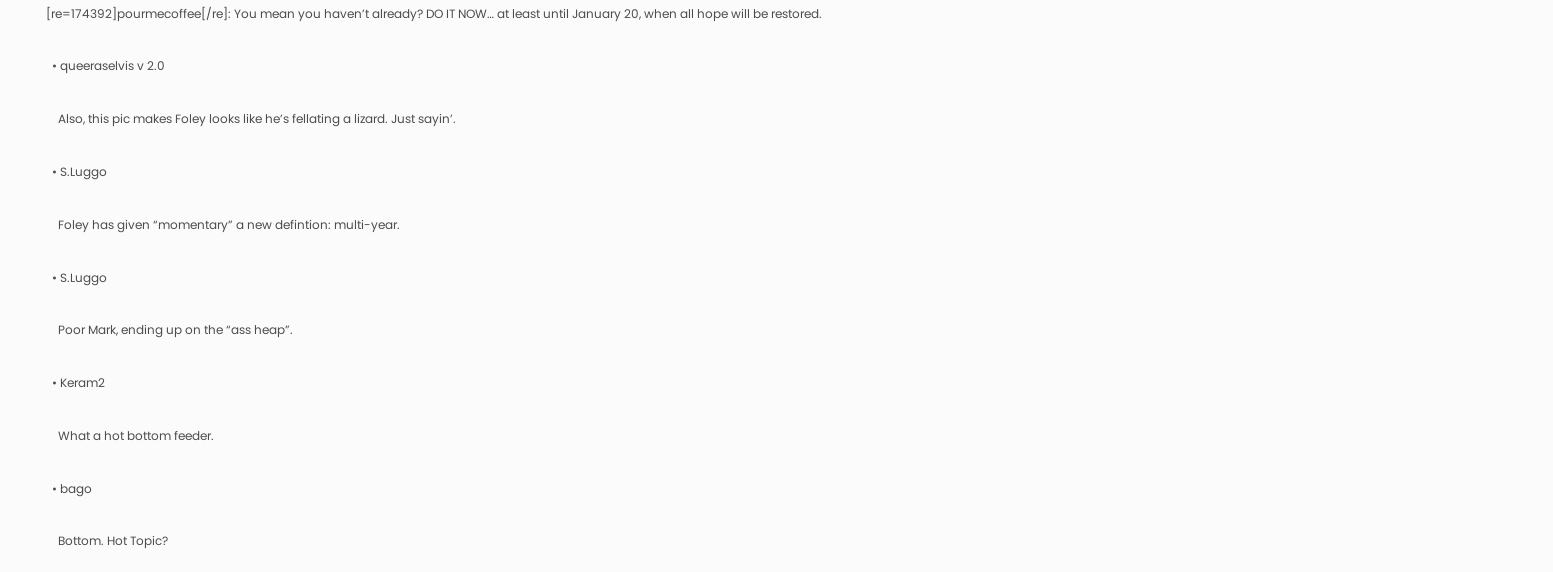[re=174392]pourmecoffee[/re]: You mean you haven’t already? DO IT NOW… at least until January 20, when all hope will be restored.

  • queeraselvis v 2.0

    Also, this pic makes Foley looks like he’s fellating a lizard. Just sayin’.

  • S.Luggo

    Foley has given “momentary” a new defintion: multi-year.

  • S.Luggo

    Poor Mark, ending up on the “ass heap”.

  • Keram2

    What a hot bottom feeder.

  • bago

    Bottom. Hot Topic?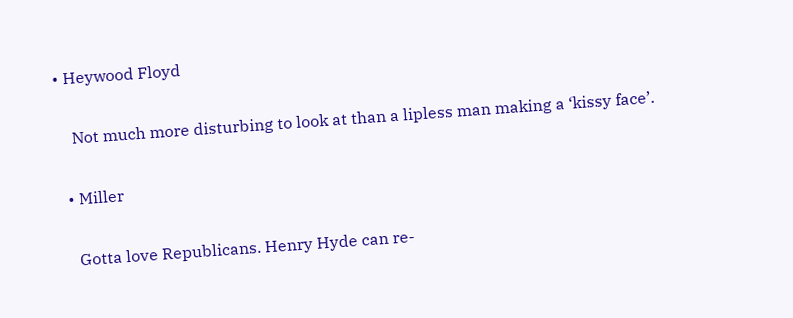• Heywood Floyd

    Not much more disturbing to look at than a lipless man making a ‘kissy face’.

  • Miller

    Gotta love Republicans. Henry Hyde can re-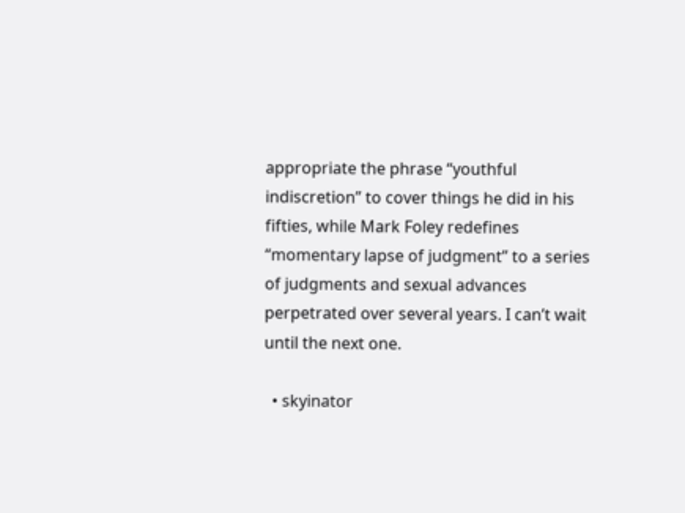appropriate the phrase “youthful indiscretion” to cover things he did in his fifties, while Mark Foley redefines “momentary lapse of judgment” to a series of judgments and sexual advances perpetrated over several years. I can’t wait until the next one.

  • skyinator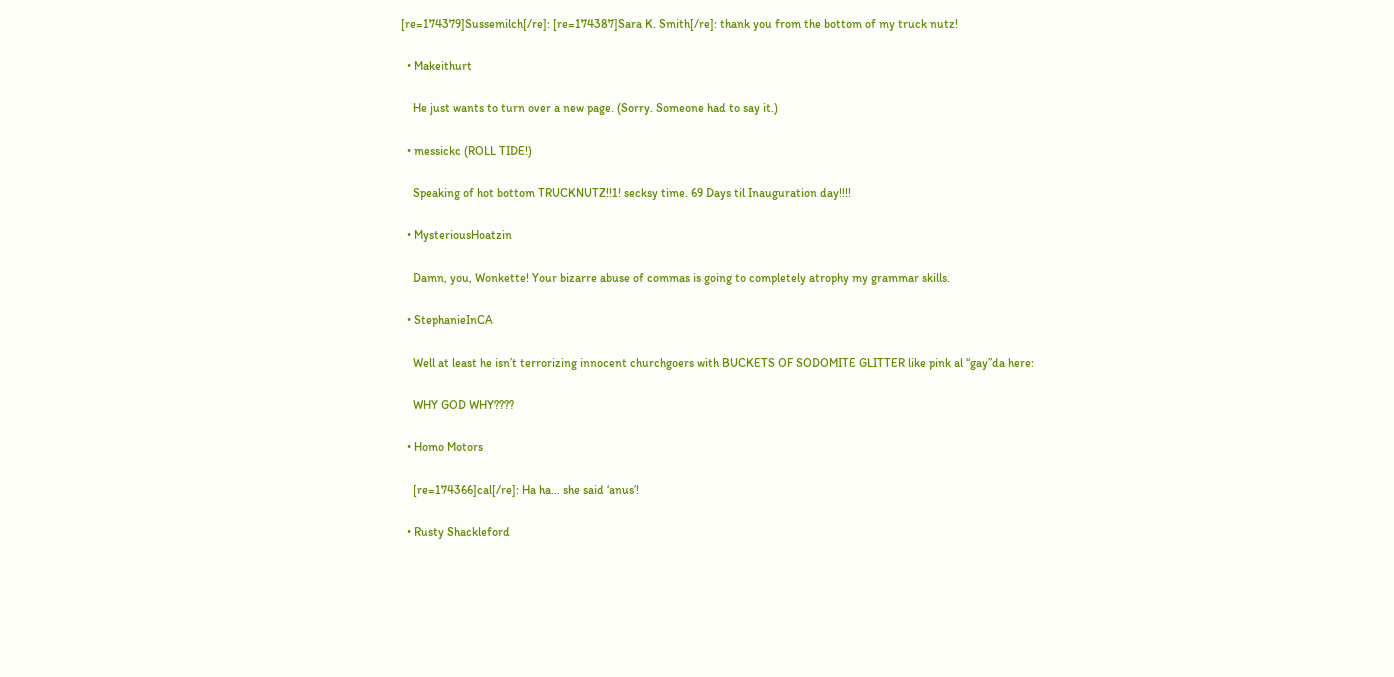[re=174379]Sussemilch[/re]: [re=174387]Sara K. Smith[/re]: thank you from the bottom of my truck nutz!

  • Makeithurt

    He just wants to turn over a new page. (Sorry. Someone had to say it.)

  • messickc (ROLL TIDE!)

    Speaking of hot bottom TRUCKNUTZ!!1! secksy time. 69 Days til Inauguration day!!!!

  • MysteriousHoatzin

    Damn, you, Wonkette! Your bizarre abuse of commas is going to completely atrophy my grammar skills.

  • StephanieInCA

    Well at least he isn’t terrorizing innocent churchgoers with BUCKETS OF SODOMITE GLITTER like pink al “gay”da here:

    WHY GOD WHY????

  • Homo Motors

    [re=174366]cal[/re]: Ha ha… she said ‘anus’!

  • Rusty Shackleford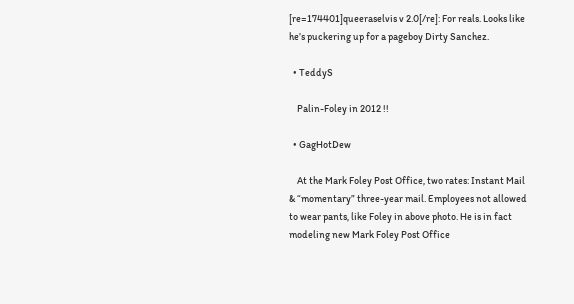[re=174401]queeraselvis v 2.0[/re]: For reals. Looks like he’s puckering up for a pageboy Dirty Sanchez.

  • TeddyS

    Palin-Foley in 2012 !!

  • GagHotDew

    At the Mark Foley Post Office, two rates: Instant Mail & “momentary” three-year mail. Employees not allowed to wear pants, like Foley in above photo. He is in fact modeling new Mark Foley Post Office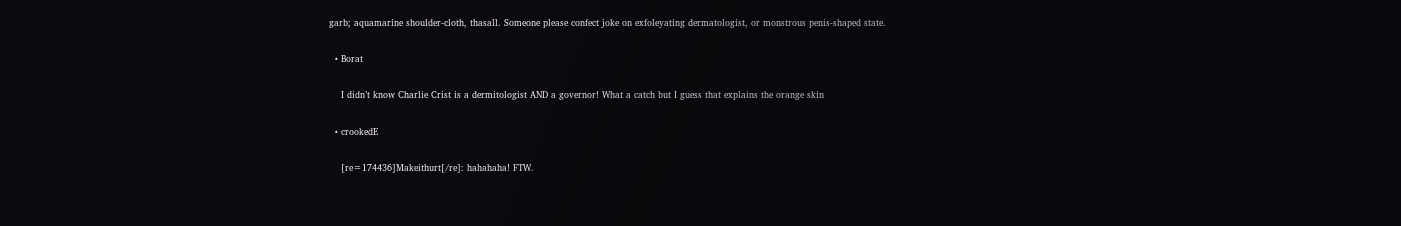garb; aquamarine shoulder-cloth, thasall. Someone please confect joke on exfoleyating dermatologist, or monstrous penis-shaped state.

  • Borat

    I didn’t know Charlie Crist is a dermitologist AND a governor! What a catch but I guess that explains the orange skin

  • crookedE

    [re=174436]Makeithurt[/re]: hahahaha! FTW.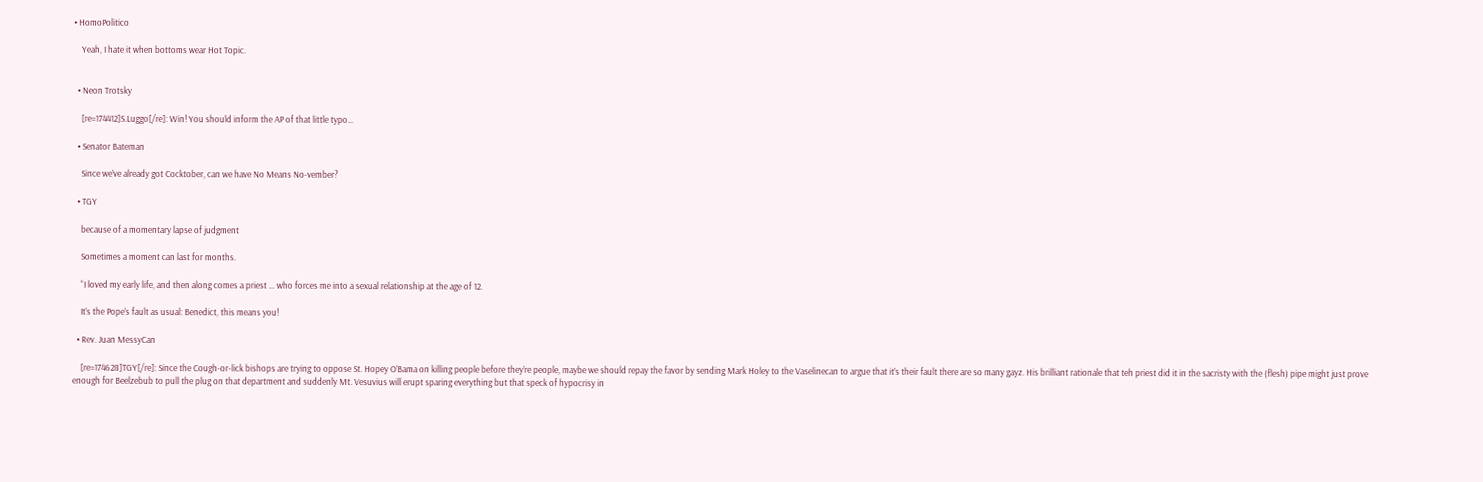• HomoPolitico

    Yeah, I hate it when bottoms wear Hot Topic.


  • Neon Trotsky

    [re=174412]S.Luggo[/re]: Win! You should inform the AP of that little typo…

  • Senator Bateman

    Since we’ve already got Cocktober, can we have No Means No-vember?

  • TGY

    because of a momentary lapse of judgment

    Sometimes a moment can last for months.

    “I loved my early life, and then along comes a priest … who forces me into a sexual relationship at the age of 12.

    It’s the Pope’s fault as usual: Benedict, this means you!

  • Rev. Juan MessyCan

    [re=174628]TGY[/re]: Since the Cough-or-lick bishops are trying to oppose St. Hopey O’Bama on killing people before they’re people, maybe we should repay the favor by sending Mark Holey to the Vaselinecan to argue that it’s their fault there are so many gayz. His brilliant rationale that teh priest did it in the sacristy with the (flesh) pipe might just prove enough for Beelzebub to pull the plug on that department and suddenly Mt. Vesuvius will erupt sparing everything but that speck of hypocrisy in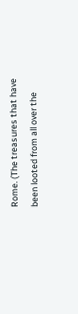Rome. (The treasures that have been looted from all over the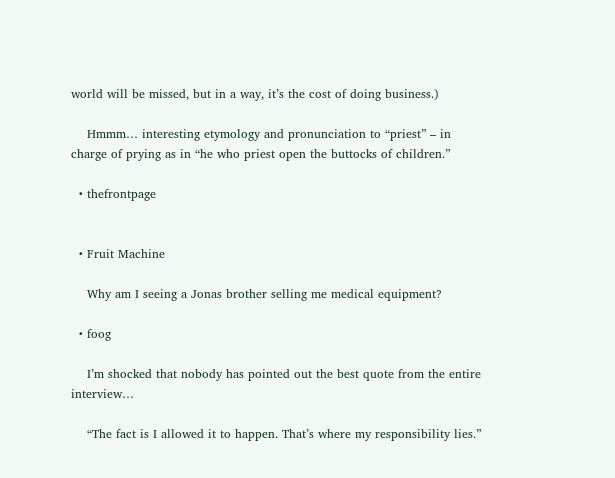world will be missed, but in a way, it’s the cost of doing business.)

    Hmmm… interesting etymology and pronunciation to “priest” – in charge of prying as in “he who priest open the buttocks of children.”

  • thefrontpage


  • Fruit Machine

    Why am I seeing a Jonas brother selling me medical equipment?

  • foog

    I’m shocked that nobody has pointed out the best quote from the entire interview…

    “The fact is I allowed it to happen. That’s where my responsibility lies.”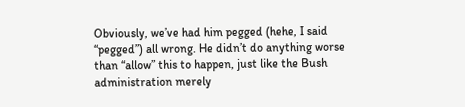Obviously, we’ve had him pegged (hehe, I said “pegged”) all wrong. He didn’t do anything worse than “allow” this to happen, just like the Bush administration merely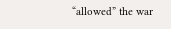“allowed” the war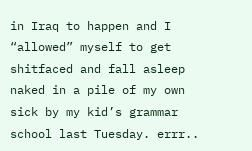in Iraq to happen and I “allowed” myself to get shitfaced and fall asleep naked in a pile of my own sick by my kid’s grammar school last Tuesday. errr..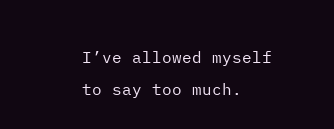I’ve allowed myself to say too much.